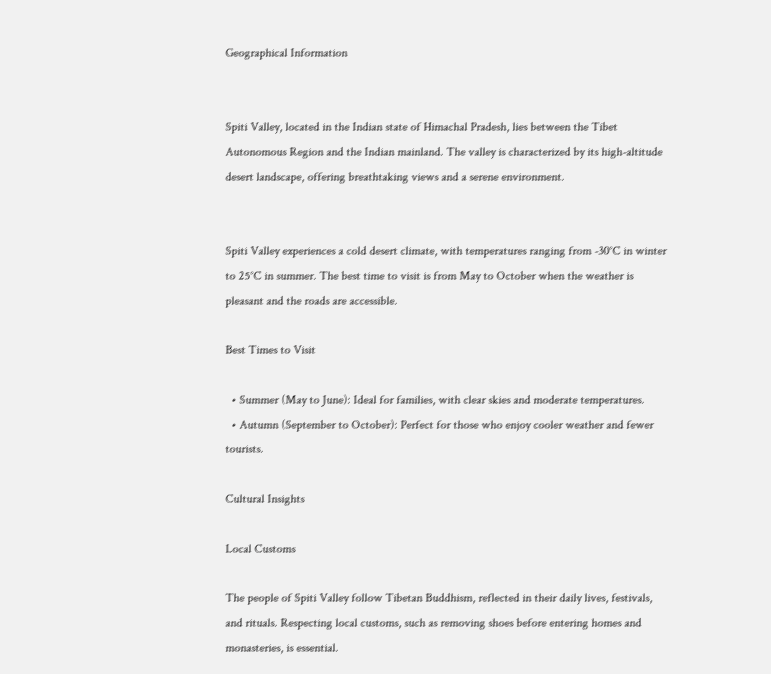Geographical Information


Spiti Valley, located in the Indian state of Himachal Pradesh, lies between the Tibet Autonomous Region and the Indian mainland. The valley is characterized by its high-altitude desert landscape, offering breathtaking views and a serene environment.


Spiti Valley experiences a cold desert climate, with temperatures ranging from -30°C in winter to 25°C in summer. The best time to visit is from May to October when the weather is pleasant and the roads are accessible.

Best Times to Visit

  • Summer (May to June): Ideal for families, with clear skies and moderate temperatures.
  • Autumn (September to October): Perfect for those who enjoy cooler weather and fewer tourists.

Cultural Insights

Local Customs

The people of Spiti Valley follow Tibetan Buddhism, reflected in their daily lives, festivals, and rituals. Respecting local customs, such as removing shoes before entering homes and monasteries, is essential.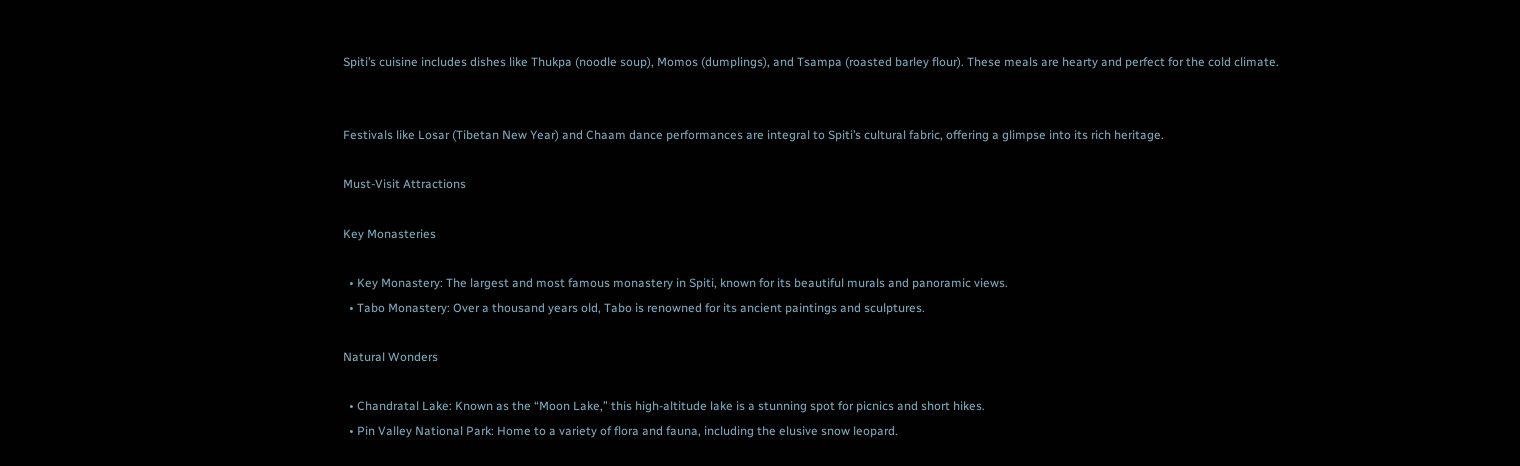Spiti’s cuisine includes dishes like Thukpa (noodle soup), Momos (dumplings), and Tsampa (roasted barley flour). These meals are hearty and perfect for the cold climate.


Festivals like Losar (Tibetan New Year) and Chaam dance performances are integral to Spiti’s cultural fabric, offering a glimpse into its rich heritage.

Must-Visit Attractions

Key Monasteries

  • Key Monastery: The largest and most famous monastery in Spiti, known for its beautiful murals and panoramic views.
  • Tabo Monastery: Over a thousand years old, Tabo is renowned for its ancient paintings and sculptures.

Natural Wonders

  • Chandratal Lake: Known as the “Moon Lake,” this high-altitude lake is a stunning spot for picnics and short hikes.
  • Pin Valley National Park: Home to a variety of flora and fauna, including the elusive snow leopard.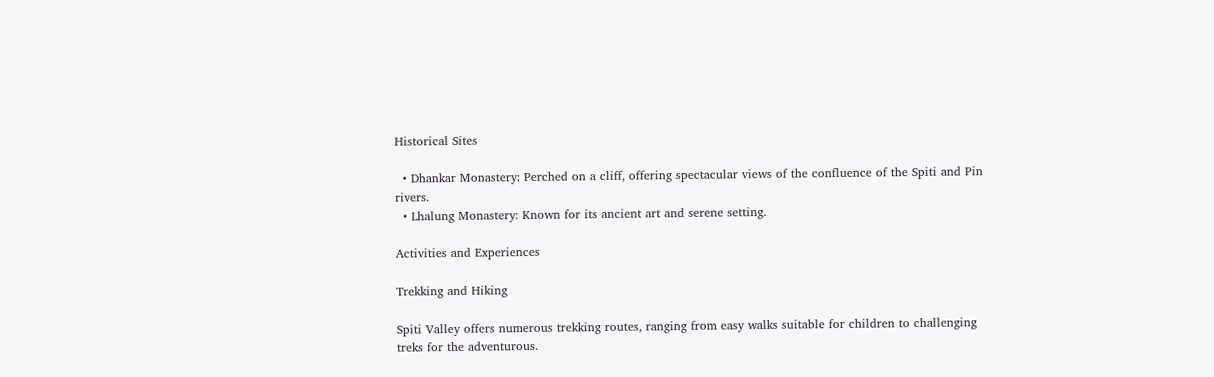Historical Sites

  • Dhankar Monastery: Perched on a cliff, offering spectacular views of the confluence of the Spiti and Pin rivers.
  • Lhalung Monastery: Known for its ancient art and serene setting.

Activities and Experiences

Trekking and Hiking

Spiti Valley offers numerous trekking routes, ranging from easy walks suitable for children to challenging treks for the adventurous.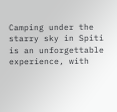Camping under the starry sky in Spiti is an unforgettable experience, with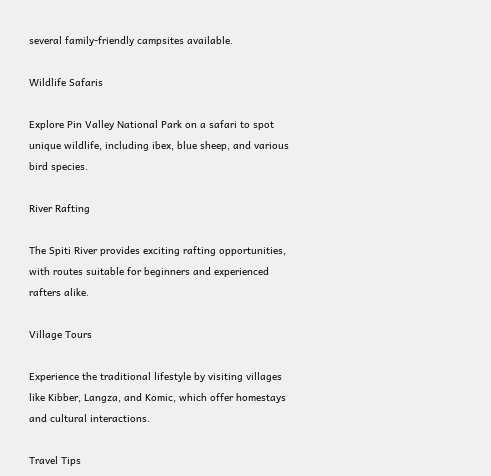several family-friendly campsites available.

Wildlife Safaris

Explore Pin Valley National Park on a safari to spot unique wildlife, including ibex, blue sheep, and various bird species.

River Rafting

The Spiti River provides exciting rafting opportunities, with routes suitable for beginners and experienced rafters alike.

Village Tours

Experience the traditional lifestyle by visiting villages like Kibber, Langza, and Komic, which offer homestays and cultural interactions.

Travel Tips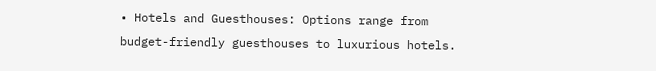• Hotels and Guesthouses: Options range from budget-friendly guesthouses to luxurious hotels.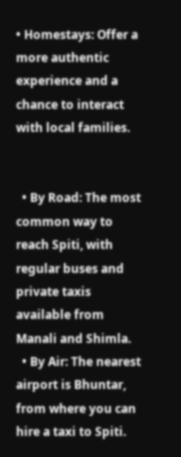• Homestays: Offer a more authentic experience and a chance to interact with local families.


  • By Road: The most common way to reach Spiti, with regular buses and private taxis available from Manali and Shimla.
  • By Air: The nearest airport is Bhuntar, from where you can hire a taxi to Spiti.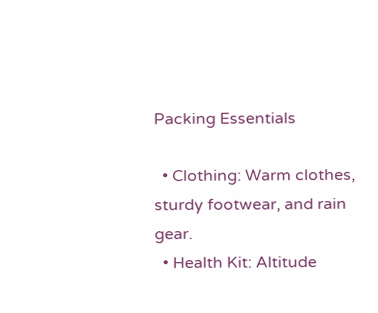Packing Essentials

  • Clothing: Warm clothes, sturdy footwear, and rain gear.
  • Health Kit: Altitude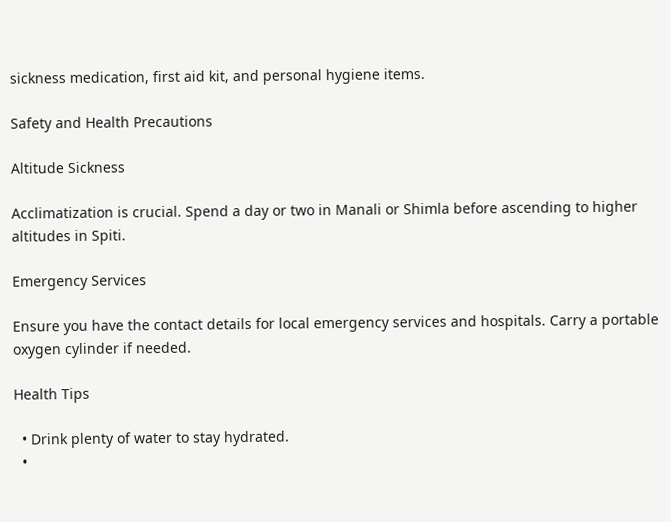sickness medication, first aid kit, and personal hygiene items.

Safety and Health Precautions

Altitude Sickness

Acclimatization is crucial. Spend a day or two in Manali or Shimla before ascending to higher altitudes in Spiti.

Emergency Services

Ensure you have the contact details for local emergency services and hospitals. Carry a portable oxygen cylinder if needed.

Health Tips

  • Drink plenty of water to stay hydrated.
  •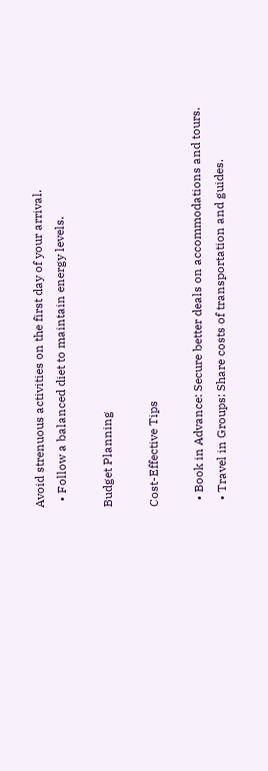Avoid strenuous activities on the first day of your arrival.
  • Follow a balanced diet to maintain energy levels.

Budget Planning

Cost-Effective Tips

  • Book in Advance: Secure better deals on accommodations and tours.
  • Travel in Groups: Share costs of transportation and guides.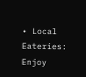• Local Eateries: Enjoy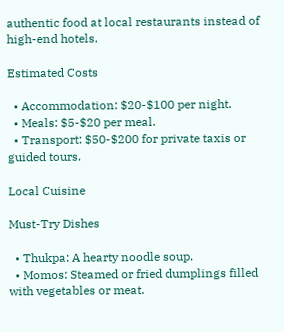authentic food at local restaurants instead of high-end hotels.

Estimated Costs

  • Accommodation: $20-$100 per night.
  • Meals: $5-$20 per meal.
  • Transport: $50-$200 for private taxis or guided tours.

Local Cuisine

Must-Try Dishes

  • Thukpa: A hearty noodle soup.
  • Momos: Steamed or fried dumplings filled with vegetables or meat.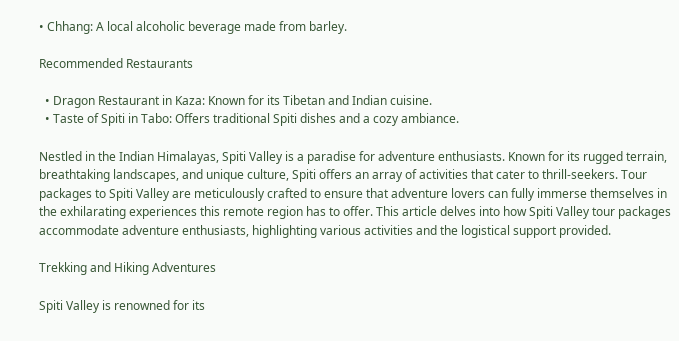• Chhang: A local alcoholic beverage made from barley.

Recommended Restaurants

  • Dragon Restaurant in Kaza: Known for its Tibetan and Indian cuisine.
  • Taste of Spiti in Tabo: Offers traditional Spiti dishes and a cozy ambiance.

Nestled in the Indian Himalayas, Spiti Valley is a paradise for adventure enthusiasts. Known for its rugged terrain, breathtaking landscapes, and unique culture, Spiti offers an array of activities that cater to thrill-seekers. Tour packages to Spiti Valley are meticulously crafted to ensure that adventure lovers can fully immerse themselves in the exhilarating experiences this remote region has to offer. This article delves into how Spiti Valley tour packages accommodate adventure enthusiasts, highlighting various activities and the logistical support provided.

Trekking and Hiking Adventures

Spiti Valley is renowned for its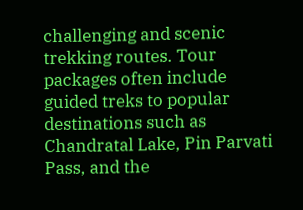challenging and scenic trekking routes. Tour packages often include guided treks to popular destinations such as Chandratal Lake, Pin Parvati Pass, and the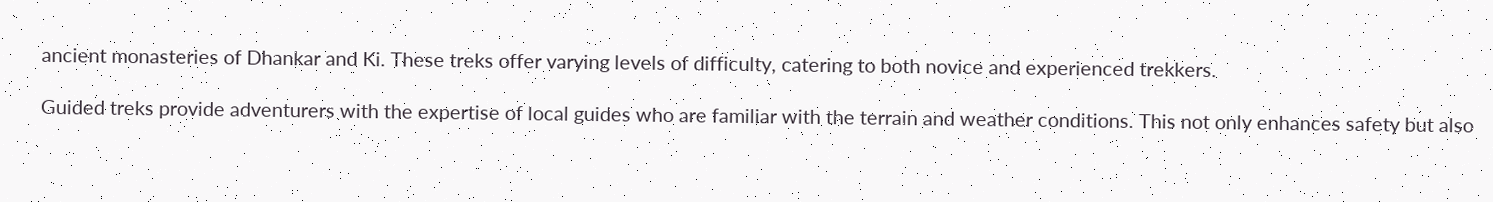ancient monasteries of Dhankar and Ki. These treks offer varying levels of difficulty, catering to both novice and experienced trekkers.

Guided treks provide adventurers with the expertise of local guides who are familiar with the terrain and weather conditions. This not only enhances safety but also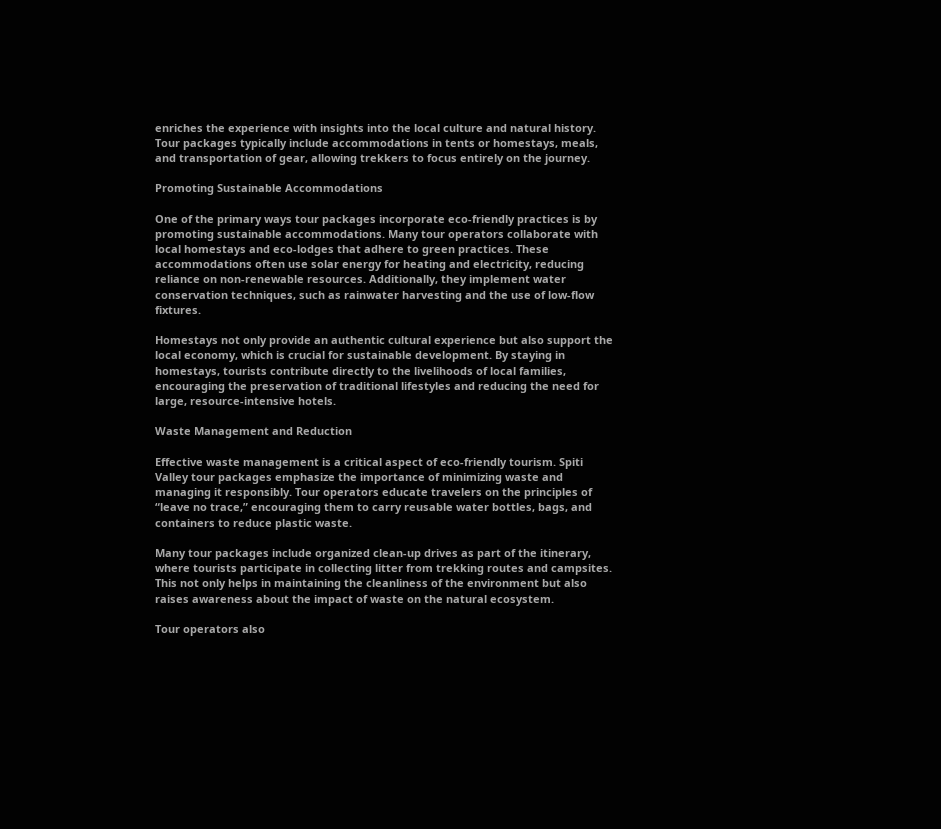enriches the experience with insights into the local culture and natural history. Tour packages typically include accommodations in tents or homestays, meals, and transportation of gear, allowing trekkers to focus entirely on the journey.

Promoting Sustainable Accommodations

One of the primary ways tour packages incorporate eco-friendly practices is by promoting sustainable accommodations. Many tour operators collaborate with local homestays and eco-lodges that adhere to green practices. These accommodations often use solar energy for heating and electricity, reducing reliance on non-renewable resources. Additionally, they implement water conservation techniques, such as rainwater harvesting and the use of low-flow fixtures.

Homestays not only provide an authentic cultural experience but also support the local economy, which is crucial for sustainable development. By staying in homestays, tourists contribute directly to the livelihoods of local families, encouraging the preservation of traditional lifestyles and reducing the need for large, resource-intensive hotels.

Waste Management and Reduction

Effective waste management is a critical aspect of eco-friendly tourism. Spiti Valley tour packages emphasize the importance of minimizing waste and managing it responsibly. Tour operators educate travelers on the principles of “leave no trace,” encouraging them to carry reusable water bottles, bags, and containers to reduce plastic waste.

Many tour packages include organized clean-up drives as part of the itinerary, where tourists participate in collecting litter from trekking routes and campsites. This not only helps in maintaining the cleanliness of the environment but also raises awareness about the impact of waste on the natural ecosystem.

Tour operators also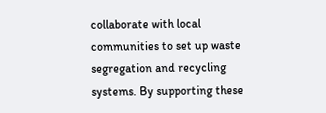collaborate with local communities to set up waste segregation and recycling systems. By supporting these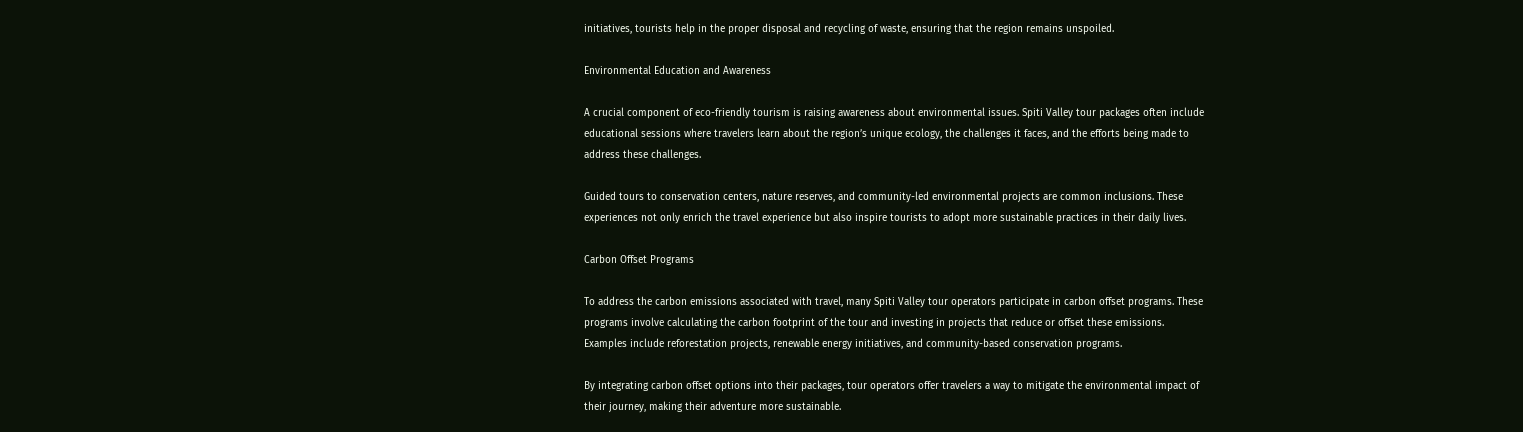initiatives, tourists help in the proper disposal and recycling of waste, ensuring that the region remains unspoiled.

Environmental Education and Awareness

A crucial component of eco-friendly tourism is raising awareness about environmental issues. Spiti Valley tour packages often include educational sessions where travelers learn about the region’s unique ecology, the challenges it faces, and the efforts being made to address these challenges.

Guided tours to conservation centers, nature reserves, and community-led environmental projects are common inclusions. These experiences not only enrich the travel experience but also inspire tourists to adopt more sustainable practices in their daily lives.

Carbon Offset Programs

To address the carbon emissions associated with travel, many Spiti Valley tour operators participate in carbon offset programs. These programs involve calculating the carbon footprint of the tour and investing in projects that reduce or offset these emissions. Examples include reforestation projects, renewable energy initiatives, and community-based conservation programs.

By integrating carbon offset options into their packages, tour operators offer travelers a way to mitigate the environmental impact of their journey, making their adventure more sustainable.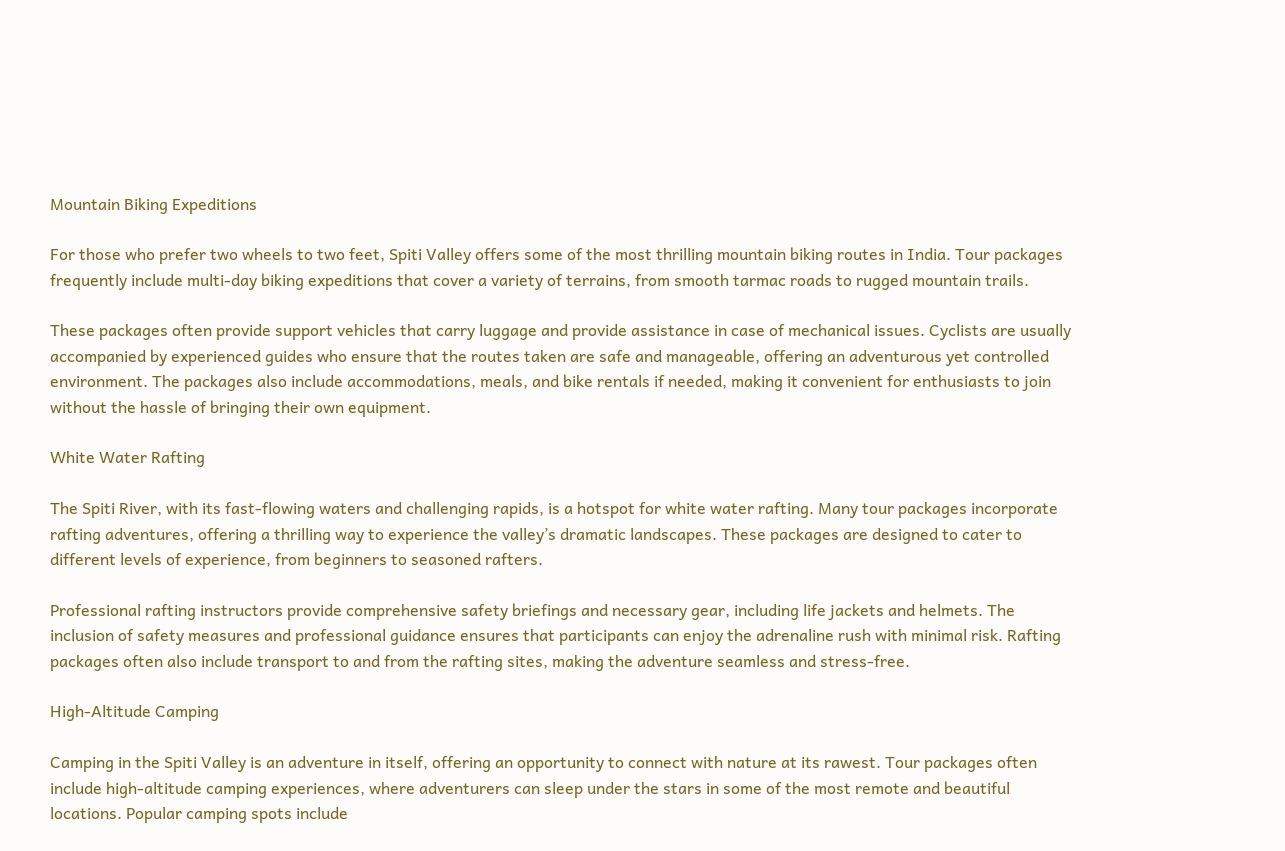Mountain Biking Expeditions

For those who prefer two wheels to two feet, Spiti Valley offers some of the most thrilling mountain biking routes in India. Tour packages frequently include multi-day biking expeditions that cover a variety of terrains, from smooth tarmac roads to rugged mountain trails.

These packages often provide support vehicles that carry luggage and provide assistance in case of mechanical issues. Cyclists are usually accompanied by experienced guides who ensure that the routes taken are safe and manageable, offering an adventurous yet controlled environment. The packages also include accommodations, meals, and bike rentals if needed, making it convenient for enthusiasts to join without the hassle of bringing their own equipment.

White Water Rafting

The Spiti River, with its fast-flowing waters and challenging rapids, is a hotspot for white water rafting. Many tour packages incorporate rafting adventures, offering a thrilling way to experience the valley’s dramatic landscapes. These packages are designed to cater to different levels of experience, from beginners to seasoned rafters.

Professional rafting instructors provide comprehensive safety briefings and necessary gear, including life jackets and helmets. The inclusion of safety measures and professional guidance ensures that participants can enjoy the adrenaline rush with minimal risk. Rafting packages often also include transport to and from the rafting sites, making the adventure seamless and stress-free.

High-Altitude Camping

Camping in the Spiti Valley is an adventure in itself, offering an opportunity to connect with nature at its rawest. Tour packages often include high-altitude camping experiences, where adventurers can sleep under the stars in some of the most remote and beautiful locations. Popular camping spots include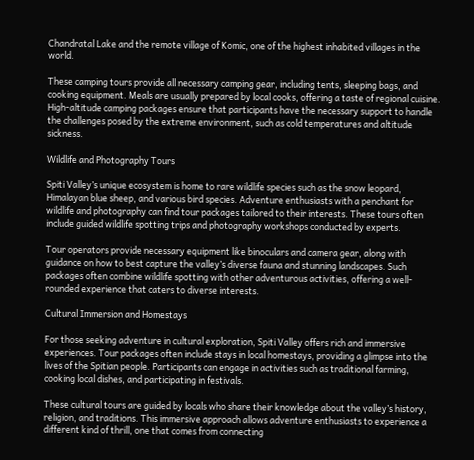Chandratal Lake and the remote village of Komic, one of the highest inhabited villages in the world.

These camping tours provide all necessary camping gear, including tents, sleeping bags, and cooking equipment. Meals are usually prepared by local cooks, offering a taste of regional cuisine. High-altitude camping packages ensure that participants have the necessary support to handle the challenges posed by the extreme environment, such as cold temperatures and altitude sickness.

Wildlife and Photography Tours

Spiti Valley’s unique ecosystem is home to rare wildlife species such as the snow leopard, Himalayan blue sheep, and various bird species. Adventure enthusiasts with a penchant for wildlife and photography can find tour packages tailored to their interests. These tours often include guided wildlife spotting trips and photography workshops conducted by experts.

Tour operators provide necessary equipment like binoculars and camera gear, along with guidance on how to best capture the valley’s diverse fauna and stunning landscapes. Such packages often combine wildlife spotting with other adventurous activities, offering a well-rounded experience that caters to diverse interests.

Cultural Immersion and Homestays

For those seeking adventure in cultural exploration, Spiti Valley offers rich and immersive experiences. Tour packages often include stays in local homestays, providing a glimpse into the lives of the Spitian people. Participants can engage in activities such as traditional farming, cooking local dishes, and participating in festivals.

These cultural tours are guided by locals who share their knowledge about the valley’s history, religion, and traditions. This immersive approach allows adventure enthusiasts to experience a different kind of thrill, one that comes from connecting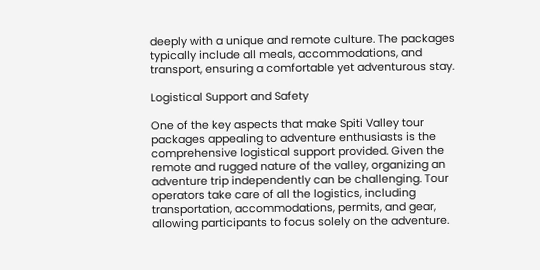deeply with a unique and remote culture. The packages typically include all meals, accommodations, and transport, ensuring a comfortable yet adventurous stay.

Logistical Support and Safety

One of the key aspects that make Spiti Valley tour packages appealing to adventure enthusiasts is the comprehensive logistical support provided. Given the remote and rugged nature of the valley, organizing an adventure trip independently can be challenging. Tour operators take care of all the logistics, including transportation, accommodations, permits, and gear, allowing participants to focus solely on the adventure.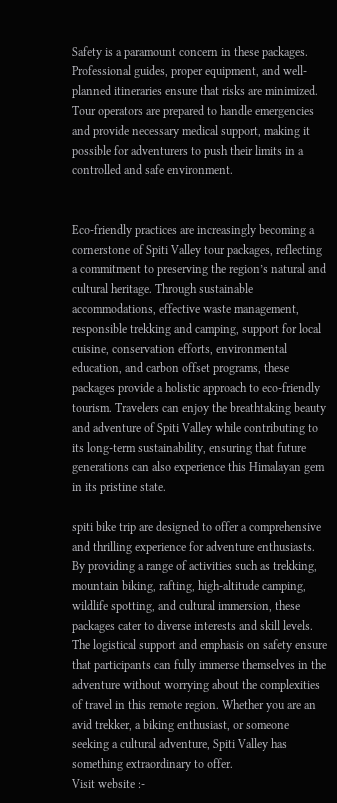Safety is a paramount concern in these packages. Professional guides, proper equipment, and well-planned itineraries ensure that risks are minimized. Tour operators are prepared to handle emergencies and provide necessary medical support, making it possible for adventurers to push their limits in a controlled and safe environment.


Eco-friendly practices are increasingly becoming a cornerstone of Spiti Valley tour packages, reflecting a commitment to preserving the region’s natural and cultural heritage. Through sustainable accommodations, effective waste management, responsible trekking and camping, support for local cuisine, conservation efforts, environmental education, and carbon offset programs, these packages provide a holistic approach to eco-friendly tourism. Travelers can enjoy the breathtaking beauty and adventure of Spiti Valley while contributing to its long-term sustainability, ensuring that future generations can also experience this Himalayan gem in its pristine state.

spiti bike trip are designed to offer a comprehensive and thrilling experience for adventure enthusiasts. By providing a range of activities such as trekking, mountain biking, rafting, high-altitude camping, wildlife spotting, and cultural immersion, these packages cater to diverse interests and skill levels. The logistical support and emphasis on safety ensure that participants can fully immerse themselves in the adventure without worrying about the complexities of travel in this remote region. Whether you are an avid trekker, a biking enthusiast, or someone seeking a cultural adventure, Spiti Valley has something extraordinary to offer.
Visit website :-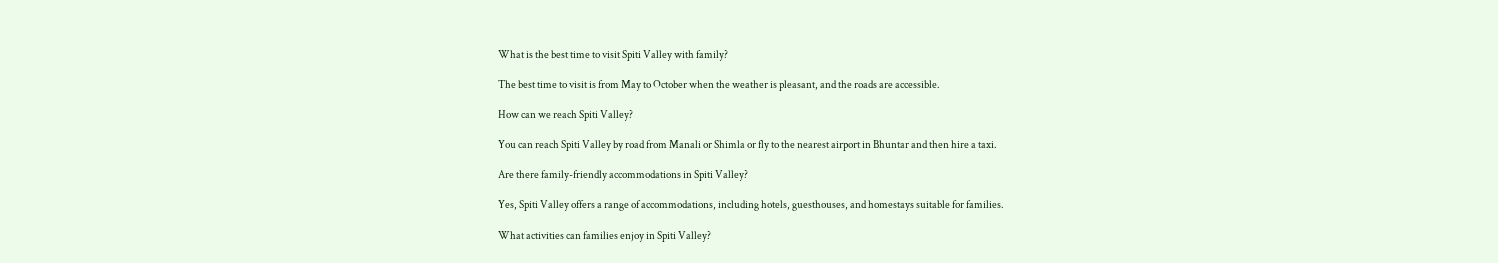What is the best time to visit Spiti Valley with family?

The best time to visit is from May to October when the weather is pleasant, and the roads are accessible.

How can we reach Spiti Valley?

You can reach Spiti Valley by road from Manali or Shimla or fly to the nearest airport in Bhuntar and then hire a taxi.

Are there family-friendly accommodations in Spiti Valley?

Yes, Spiti Valley offers a range of accommodations, including hotels, guesthouses, and homestays suitable for families.

What activities can families enjoy in Spiti Valley?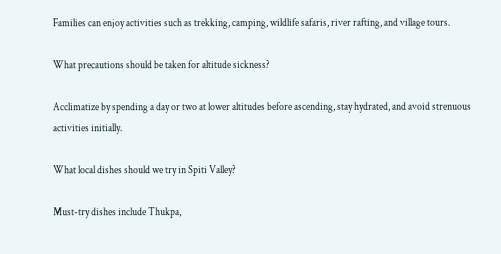Families can enjoy activities such as trekking, camping, wildlife safaris, river rafting, and village tours.

What precautions should be taken for altitude sickness?

Acclimatize by spending a day or two at lower altitudes before ascending, stay hydrated, and avoid strenuous activities initially.

What local dishes should we try in Spiti Valley?

Must-try dishes include Thukpa,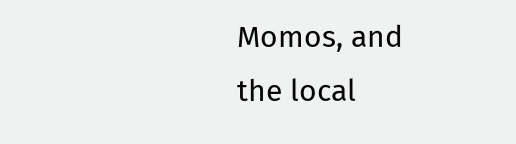Momos, and the local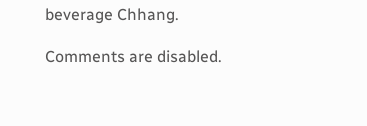beverage Chhang.

Comments are disabled.